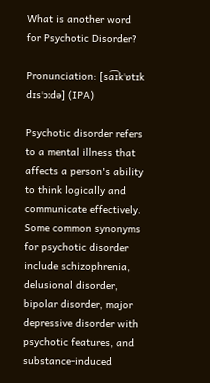What is another word for Psychotic Disorder?

Pronunciation: [sa͡ɪkˈɒtɪk dɪsˈɔːdə] (IPA)

Psychotic disorder refers to a mental illness that affects a person's ability to think logically and communicate effectively. Some common synonyms for psychotic disorder include schizophrenia, delusional disorder, bipolar disorder, major depressive disorder with psychotic features, and substance-induced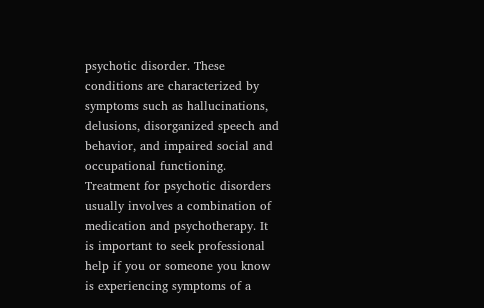psychotic disorder. These conditions are characterized by symptoms such as hallucinations, delusions, disorganized speech and behavior, and impaired social and occupational functioning. Treatment for psychotic disorders usually involves a combination of medication and psychotherapy. It is important to seek professional help if you or someone you know is experiencing symptoms of a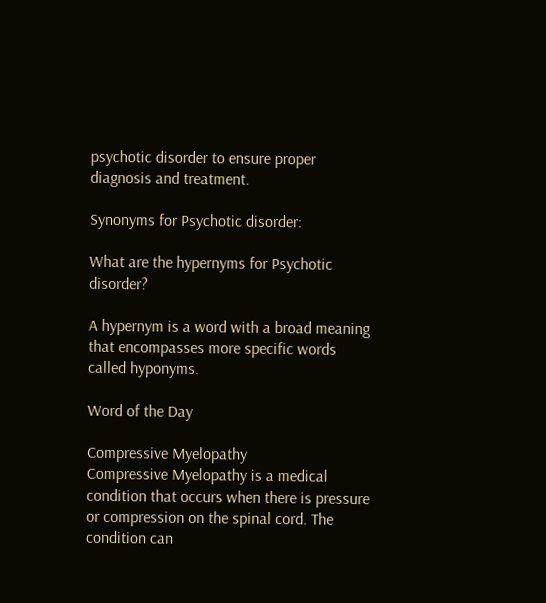psychotic disorder to ensure proper diagnosis and treatment.

Synonyms for Psychotic disorder:

What are the hypernyms for Psychotic disorder?

A hypernym is a word with a broad meaning that encompasses more specific words called hyponyms.

Word of the Day

Compressive Myelopathy
Compressive Myelopathy is a medical condition that occurs when there is pressure or compression on the spinal cord. The condition can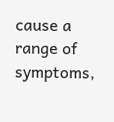cause a range of symptoms,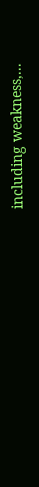including weakness,...